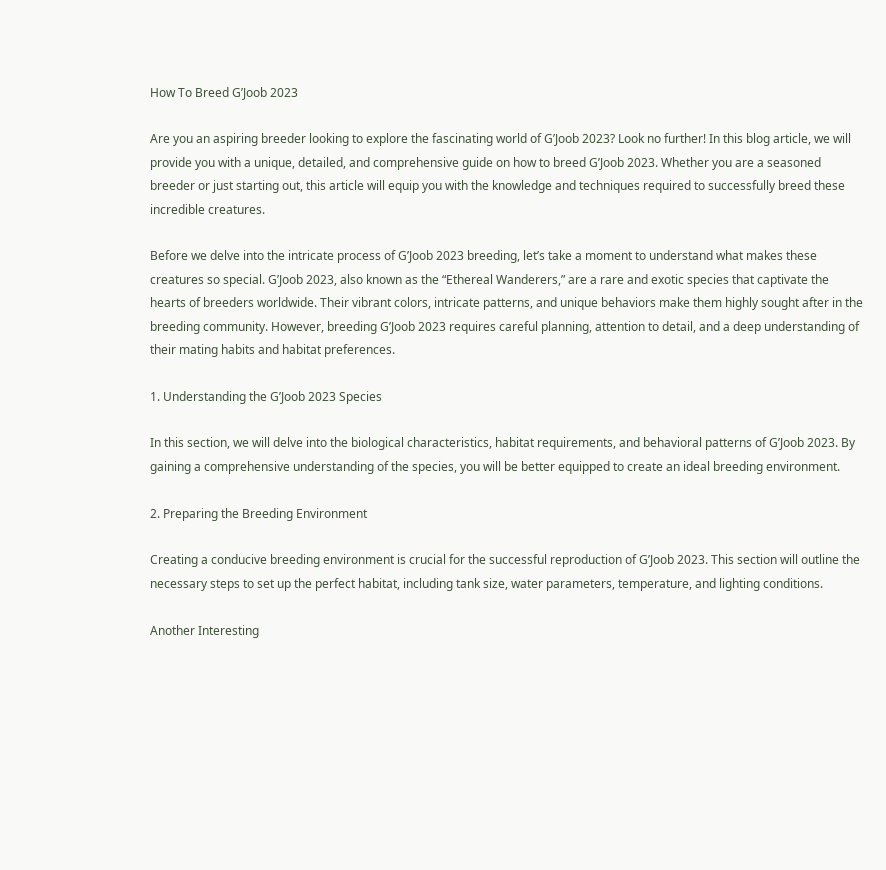How To Breed G’Joob 2023

Are you an aspiring breeder looking to explore the fascinating world of G’Joob 2023? Look no further! In this blog article, we will provide you with a unique, detailed, and comprehensive guide on how to breed G’Joob 2023. Whether you are a seasoned breeder or just starting out, this article will equip you with the knowledge and techniques required to successfully breed these incredible creatures.

Before we delve into the intricate process of G’Joob 2023 breeding, let’s take a moment to understand what makes these creatures so special. G’Joob 2023, also known as the “Ethereal Wanderers,” are a rare and exotic species that captivate the hearts of breeders worldwide. Their vibrant colors, intricate patterns, and unique behaviors make them highly sought after in the breeding community. However, breeding G’Joob 2023 requires careful planning, attention to detail, and a deep understanding of their mating habits and habitat preferences.

1. Understanding the G’Joob 2023 Species

In this section, we will delve into the biological characteristics, habitat requirements, and behavioral patterns of G’Joob 2023. By gaining a comprehensive understanding of the species, you will be better equipped to create an ideal breeding environment.

2. Preparing the Breeding Environment

Creating a conducive breeding environment is crucial for the successful reproduction of G’Joob 2023. This section will outline the necessary steps to set up the perfect habitat, including tank size, water parameters, temperature, and lighting conditions.

Another Interesting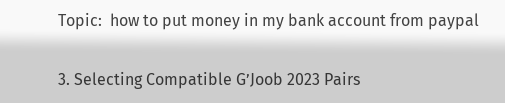Topic:  how to put money in my bank account from paypal

3. Selecting Compatible G’Joob 2023 Pairs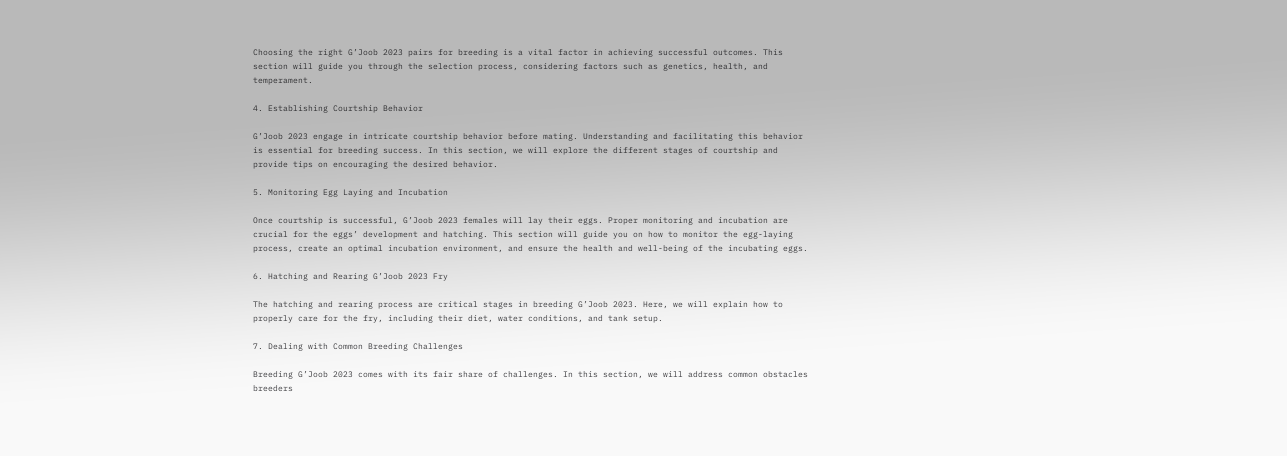Choosing the right G’Joob 2023 pairs for breeding is a vital factor in achieving successful outcomes. This section will guide you through the selection process, considering factors such as genetics, health, and temperament.

4. Establishing Courtship Behavior

G’Joob 2023 engage in intricate courtship behavior before mating. Understanding and facilitating this behavior is essential for breeding success. In this section, we will explore the different stages of courtship and provide tips on encouraging the desired behavior.

5. Monitoring Egg Laying and Incubation

Once courtship is successful, G’Joob 2023 females will lay their eggs. Proper monitoring and incubation are crucial for the eggs’ development and hatching. This section will guide you on how to monitor the egg-laying process, create an optimal incubation environment, and ensure the health and well-being of the incubating eggs.

6. Hatching and Rearing G’Joob 2023 Fry

The hatching and rearing process are critical stages in breeding G’Joob 2023. Here, we will explain how to properly care for the fry, including their diet, water conditions, and tank setup.

7. Dealing with Common Breeding Challenges

Breeding G’Joob 2023 comes with its fair share of challenges. In this section, we will address common obstacles breeders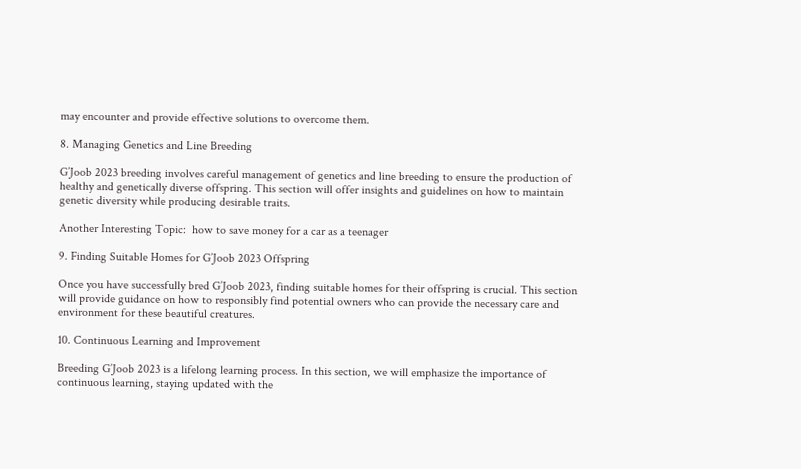may encounter and provide effective solutions to overcome them.

8. Managing Genetics and Line Breeding

G’Joob 2023 breeding involves careful management of genetics and line breeding to ensure the production of healthy and genetically diverse offspring. This section will offer insights and guidelines on how to maintain genetic diversity while producing desirable traits.

Another Interesting Topic:  how to save money for a car as a teenager

9. Finding Suitable Homes for G’Joob 2023 Offspring

Once you have successfully bred G’Joob 2023, finding suitable homes for their offspring is crucial. This section will provide guidance on how to responsibly find potential owners who can provide the necessary care and environment for these beautiful creatures.

10. Continuous Learning and Improvement

Breeding G’Joob 2023 is a lifelong learning process. In this section, we will emphasize the importance of continuous learning, staying updated with the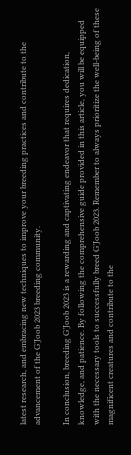latest research, and embracing new techniques to improve your breeding practices and contribute to the advancement of the G’Joob 2023 breeding community.

In conclusion, breeding G’Joob 2023 is a rewarding and captivating endeavor that requires dedication, knowledge, and patience. By following the comprehensive guide provided in this article, you will be equipped with the necessary tools to successfully breed G’Joob 2023. Remember to always prioritize the well-being of these magnificent creatures and contribute to the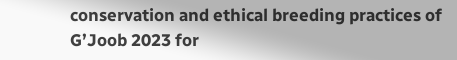conservation and ethical breeding practices of G’Joob 2023 for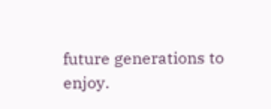future generations to enjoy.